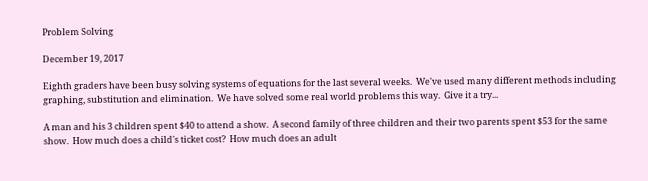Problem Solving

December 19, 2017

Eighth graders have been busy solving systems of equations for the last several weeks.  We've used many different methods including graphing, substitution and elimination.  We have solved some real world problems this way.  Give it a try...

A man and his 3 children spent $40 to attend a show.  A second family of three children and their two parents spent $53 for the same show.  How much does a child's ticket cost?  How much does an adult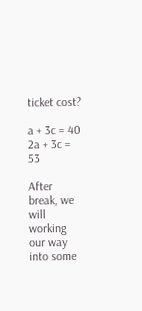ticket cost?

a + 3c = 40
2a + 3c = 53

After break, we will working our way into some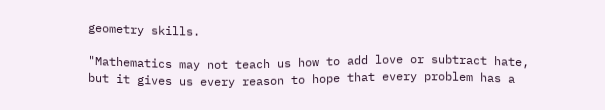geometry skills.

"Mathematics may not teach us how to add love or subtract hate, but it gives us every reason to hope that every problem has a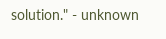solution." - unknown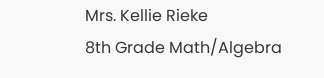Mrs. Kellie Rieke
8th Grade Math/Algebra